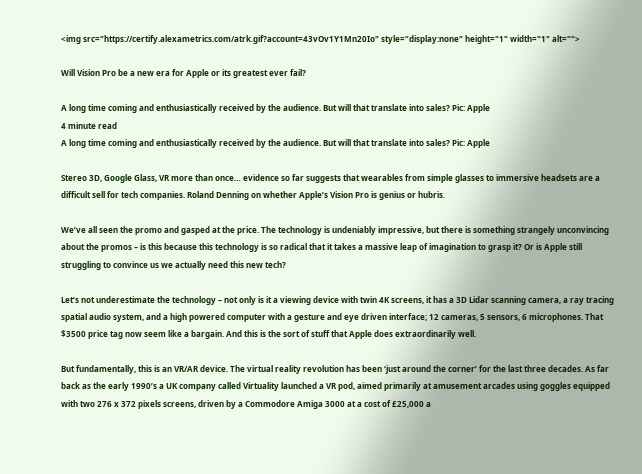<img src="https://certify.alexametrics.com/atrk.gif?account=43vOv1Y1Mn20Io" style="display:none" height="1" width="1" alt="">

Will Vision Pro be a new era for Apple or its greatest ever fail?

A long time coming and enthusiastically received by the audience. But will that translate into sales? Pic: Apple
4 minute read
A long time coming and enthusiastically received by the audience. But will that translate into sales? Pic: Apple

Stereo 3D, Google Glass, VR more than once… evidence so far suggests that wearables from simple glasses to immersive headsets are a difficult sell for tech companies. Roland Denning on whether Apple’s Vision Pro is genius or hubris.

We’ve all seen the promo and gasped at the price. The technology is undeniably impressive, but there is something strangely unconvincing about the promos – is this because this technology is so radical that it takes a massive leap of imagination to grasp it? Or is Apple still struggling to convince us we actually need this new tech?

Let’s not underestimate the technology – not only is it a viewing device with twin 4K screens, it has a 3D Lidar scanning camera, a ray tracing spatial audio system, and a high powered computer with a gesture and eye driven interface; 12 cameras, 5 sensors, 6 microphones. That $3500 price tag now seem like a bargain. And this is the sort of stuff that Apple does extraordinarily well.

But fundamentally, this is an VR/AR device. The virtual reality revolution has been ‘just around the corner’ for the last three decades. As far back as the early 1990’s a UK company called Virtuality launched a VR pod, aimed primarily at amusement arcades using goggles equipped with two 276 x 372 pixels screens, driven by a Commodore Amiga 3000 at a cost of £25,000 a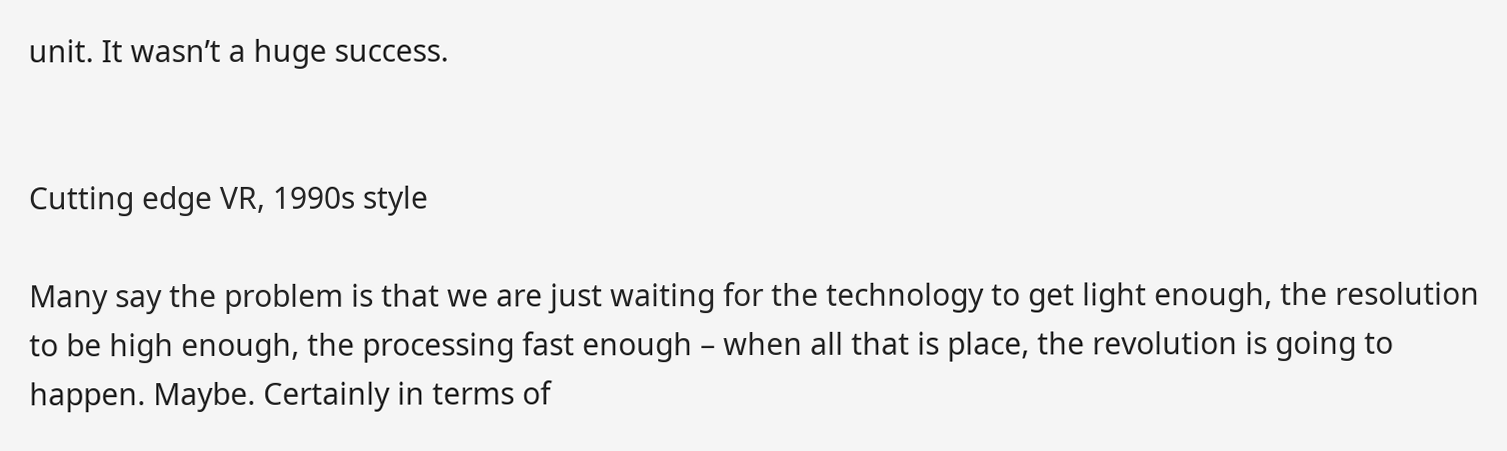unit. It wasn’t a huge success.


Cutting edge VR, 1990s style

Many say the problem is that we are just waiting for the technology to get light enough, the resolution to be high enough, the processing fast enough – when all that is place, the revolution is going to happen. Maybe. Certainly in terms of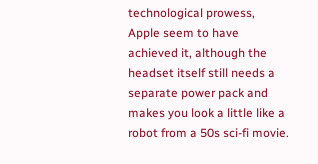technological prowess, Apple seem to have achieved it, although the headset itself still needs a separate power pack and makes you look a little like a robot from a 50s sci-fi movie.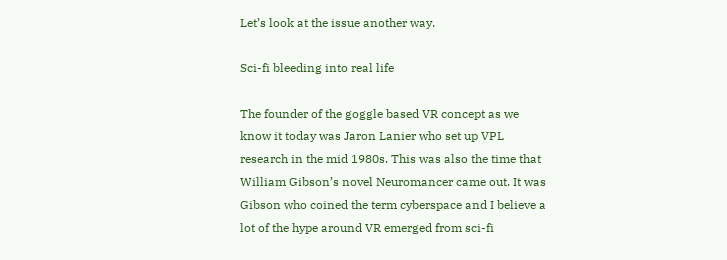Let’s look at the issue another way.

Sci-fi bleeding into real life

The founder of the goggle based VR concept as we know it today was Jaron Lanier who set up VPL research in the mid 1980s. This was also the time that William Gibson’s novel Neuromancer came out. It was Gibson who coined the term cyberspace and I believe a lot of the hype around VR emerged from sci-fi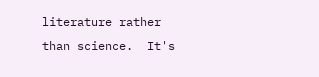literature rather than science.  It's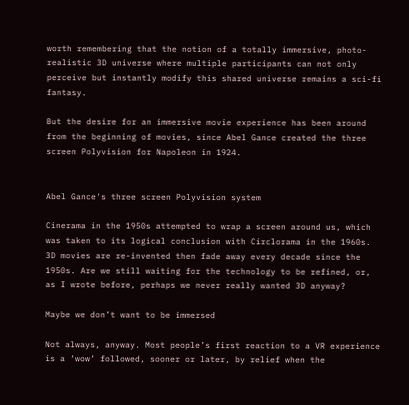worth remembering that the notion of a totally immersive, photo-realistic 3D universe where multiple participants can not only perceive but instantly modify this shared universe remains a sci-fi fantasy.

But the desire for an immersive movie experience has been around from the beginning of movies, since Abel Gance created the three screen Polyvision for Napoleon in 1924.


Abel Gance's three screen Polyvision system

Cinerama in the 1950s attempted to wrap a screen around us, which was taken to its logical conclusion with Circlorama in the 1960s.  3D movies are re-invented then fade away every decade since the 1950s. Are we still waiting for the technology to be refined, or, as I wrote before, perhaps we never really wanted 3D anyway?

Maybe we don’t want to be immersed

Not always, anyway. Most people’s first reaction to a VR experience is a ‘wow’ followed, sooner or later, by relief when the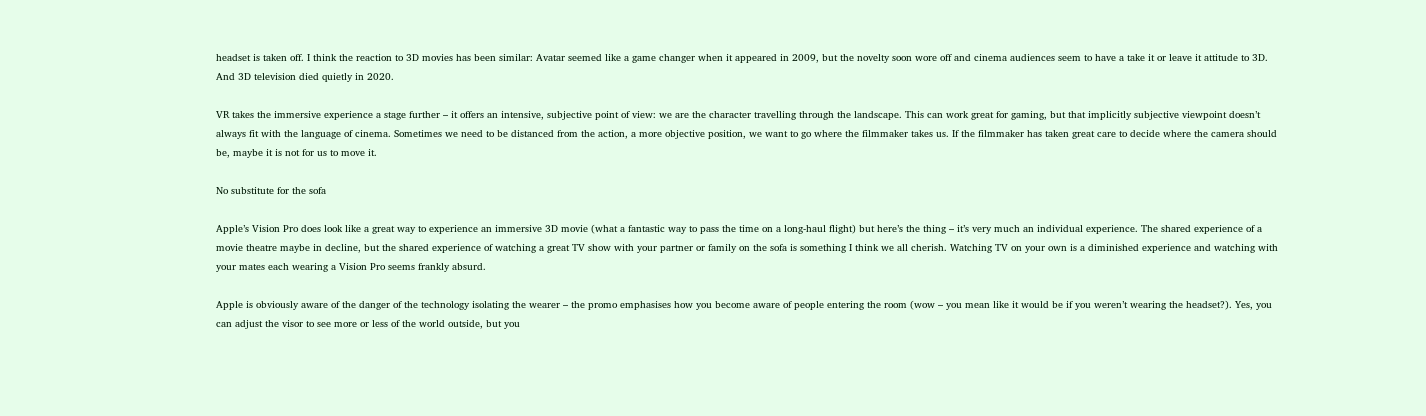headset is taken off. I think the reaction to 3D movies has been similar: Avatar seemed like a game changer when it appeared in 2009, but the novelty soon wore off and cinema audiences seem to have a take it or leave it attitude to 3D. And 3D television died quietly in 2020.

VR takes the immersive experience a stage further – it offers an intensive, subjective point of view: we are the character travelling through the landscape. This can work great for gaming, but that implicitly subjective viewpoint doesn’t always fit with the language of cinema. Sometimes we need to be distanced from the action, a more objective position, we want to go where the filmmaker takes us. If the filmmaker has taken great care to decide where the camera should be, maybe it is not for us to move it.

No substitute for the sofa

Apple’s Vision Pro does look like a great way to experience an immersive 3D movie (what a fantastic way to pass the time on a long-haul flight) but here’s the thing – it’s very much an individual experience. The shared experience of a movie theatre maybe in decline, but the shared experience of watching a great TV show with your partner or family on the sofa is something I think we all cherish. Watching TV on your own is a diminished experience and watching with your mates each wearing a Vision Pro seems frankly absurd.

Apple is obviously aware of the danger of the technology isolating the wearer – the promo emphasises how you become aware of people entering the room (wow – you mean like it would be if you weren’t wearing the headset?). Yes, you can adjust the visor to see more or less of the world outside, but you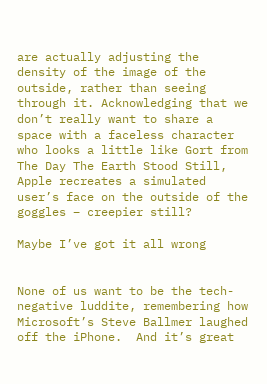are actually adjusting the density of the image of the outside, rather than seeing through it. Acknowledging that we don’t really want to share a space with a faceless character who looks a little like Gort from The Day The Earth Stood Still, Apple recreates a simulated user’s face on the outside of the goggles – creepier still?

Maybe I’ve got it all wrong


None of us want to be the tech-negative luddite, remembering how Microsoft’s Steve Ballmer laughed off the iPhone.  And it’s great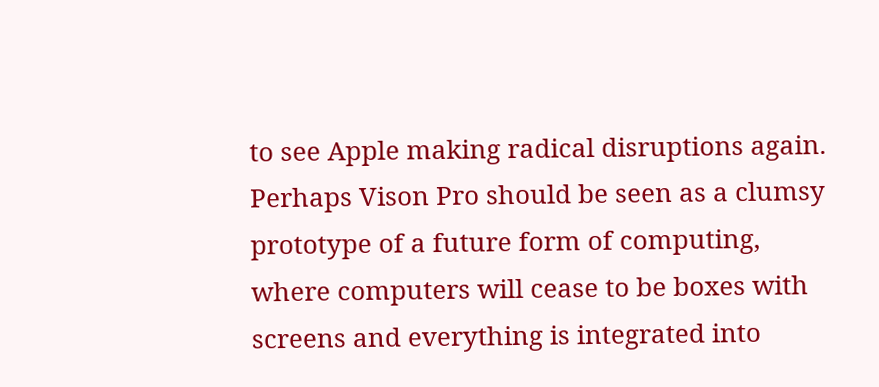to see Apple making radical disruptions again. Perhaps Vison Pro should be seen as a clumsy prototype of a future form of computing, where computers will cease to be boxes with screens and everything is integrated into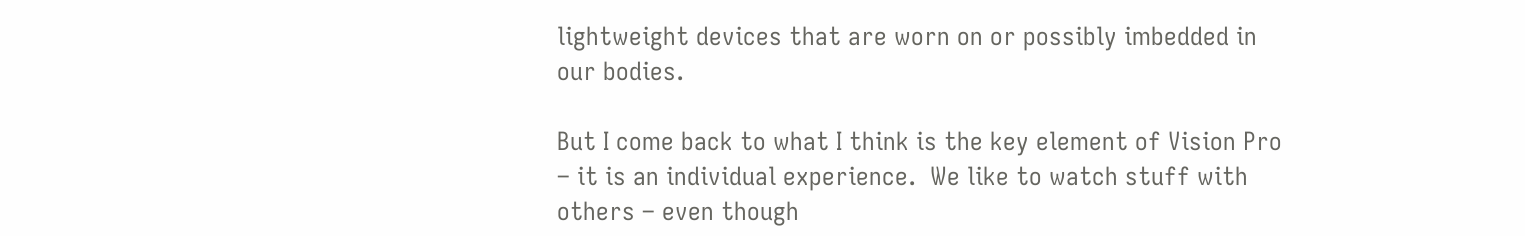lightweight devices that are worn on or possibly imbedded in our bodies.

But I come back to what I think is the key element of Vision Pro – it is an individual experience.  We like to watch stuff with others – even though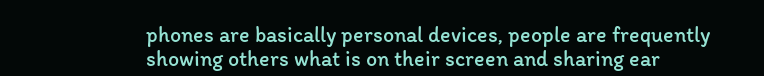phones are basically personal devices, people are frequently showing others what is on their screen and sharing ear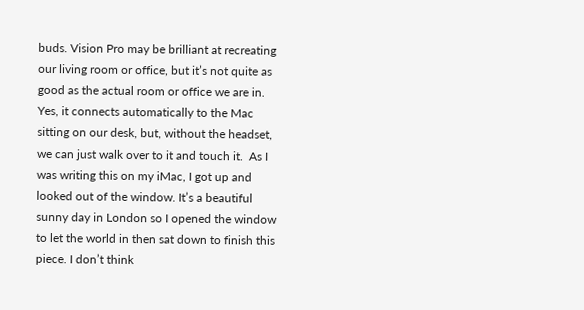buds. Vision Pro may be brilliant at recreating our living room or office, but it’s not quite as good as the actual room or office we are in. Yes, it connects automatically to the Mac sitting on our desk, but, without the headset, we can just walk over to it and touch it.  As I was writing this on my iMac, I got up and looked out of the window. It’s a beautiful sunny day in London so I opened the window to let the world in then sat down to finish this piece. I don’t think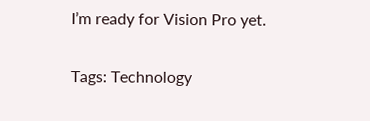I’m ready for Vision Pro yet.

Tags: Technology